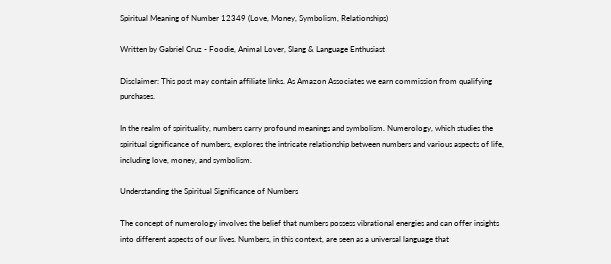Spiritual Meaning of Number 12349 (Love, Money, Symbolism, Relationships)

Written by Gabriel Cruz - Foodie, Animal Lover, Slang & Language Enthusiast

Disclaimer: This post may contain affiliate links. As Amazon Associates we earn commission from qualifying purchases.

In the realm of spirituality, numbers carry profound meanings and symbolism. Numerology, which studies the spiritual significance of numbers, explores the intricate relationship between numbers and various aspects of life, including love, money, and symbolism.

Understanding the Spiritual Significance of Numbers

The concept of numerology involves the belief that numbers possess vibrational energies and can offer insights into different aspects of our lives. Numbers, in this context, are seen as a universal language that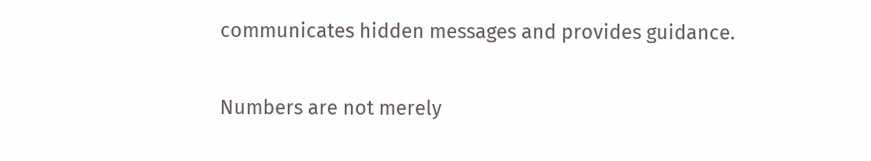communicates hidden messages and provides guidance.

Numbers are not merely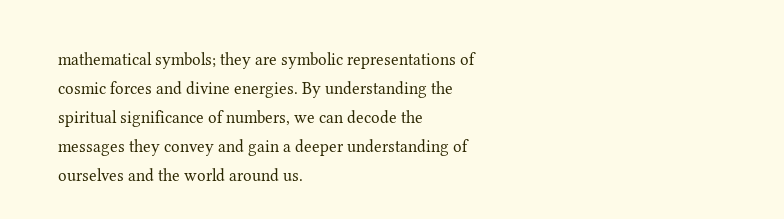mathematical symbols; they are symbolic representations of cosmic forces and divine energies. By understanding the spiritual significance of numbers, we can decode the messages they convey and gain a deeper understanding of ourselves and the world around us.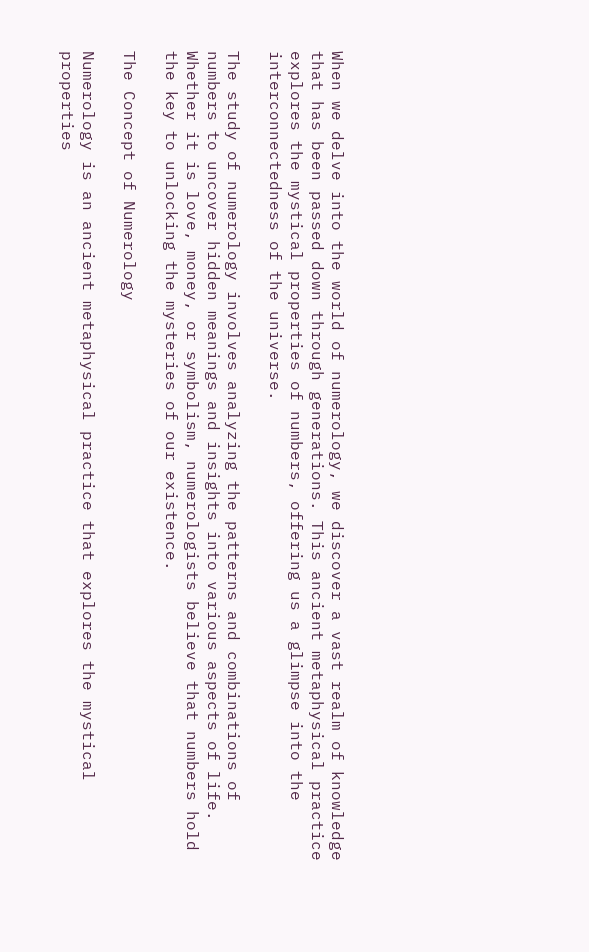When we delve into the world of numerology, we discover a vast realm of knowledge that has been passed down through generations. This ancient metaphysical practice explores the mystical properties of numbers, offering us a glimpse into the interconnectedness of the universe.

The study of numerology involves analyzing the patterns and combinations of numbers to uncover hidden meanings and insights into various aspects of life. Whether it is love, money, or symbolism, numerologists believe that numbers hold the key to unlocking the mysteries of our existence.

The Concept of Numerology

Numerology is an ancient metaphysical practice that explores the mystical properties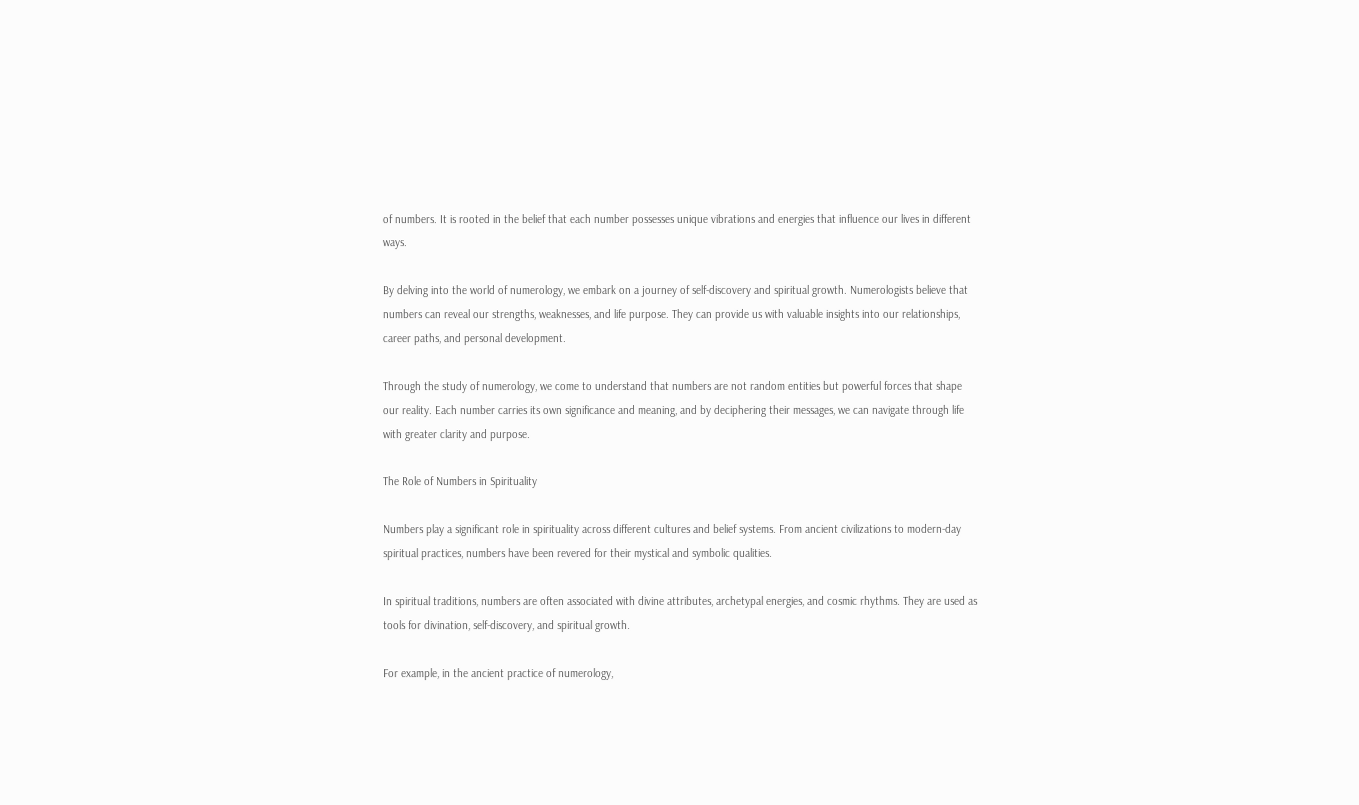of numbers. It is rooted in the belief that each number possesses unique vibrations and energies that influence our lives in different ways.

By delving into the world of numerology, we embark on a journey of self-discovery and spiritual growth. Numerologists believe that numbers can reveal our strengths, weaknesses, and life purpose. They can provide us with valuable insights into our relationships, career paths, and personal development.

Through the study of numerology, we come to understand that numbers are not random entities but powerful forces that shape our reality. Each number carries its own significance and meaning, and by deciphering their messages, we can navigate through life with greater clarity and purpose.

The Role of Numbers in Spirituality

Numbers play a significant role in spirituality across different cultures and belief systems. From ancient civilizations to modern-day spiritual practices, numbers have been revered for their mystical and symbolic qualities.

In spiritual traditions, numbers are often associated with divine attributes, archetypal energies, and cosmic rhythms. They are used as tools for divination, self-discovery, and spiritual growth.

For example, in the ancient practice of numerology,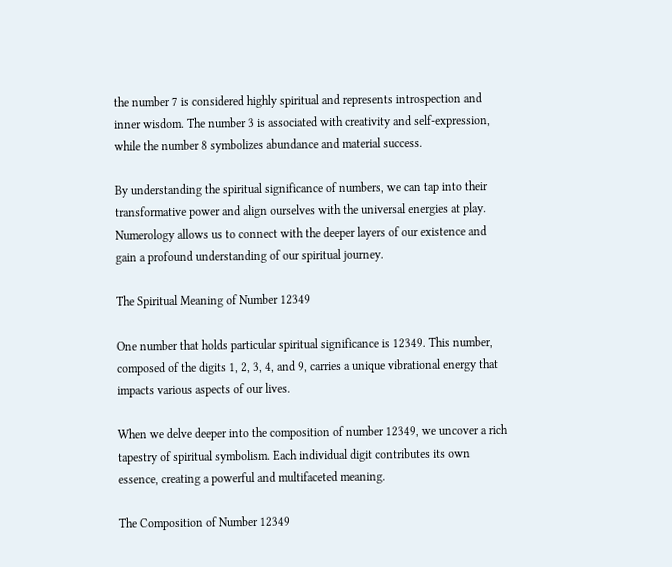the number 7 is considered highly spiritual and represents introspection and inner wisdom. The number 3 is associated with creativity and self-expression, while the number 8 symbolizes abundance and material success.

By understanding the spiritual significance of numbers, we can tap into their transformative power and align ourselves with the universal energies at play. Numerology allows us to connect with the deeper layers of our existence and gain a profound understanding of our spiritual journey.

The Spiritual Meaning of Number 12349

One number that holds particular spiritual significance is 12349. This number, composed of the digits 1, 2, 3, 4, and 9, carries a unique vibrational energy that impacts various aspects of our lives.

When we delve deeper into the composition of number 12349, we uncover a rich tapestry of spiritual symbolism. Each individual digit contributes its own essence, creating a powerful and multifaceted meaning.

The Composition of Number 12349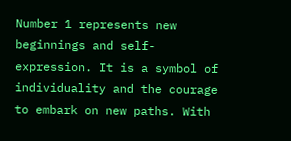Number 1 represents new beginnings and self-expression. It is a symbol of individuality and the courage to embark on new paths. With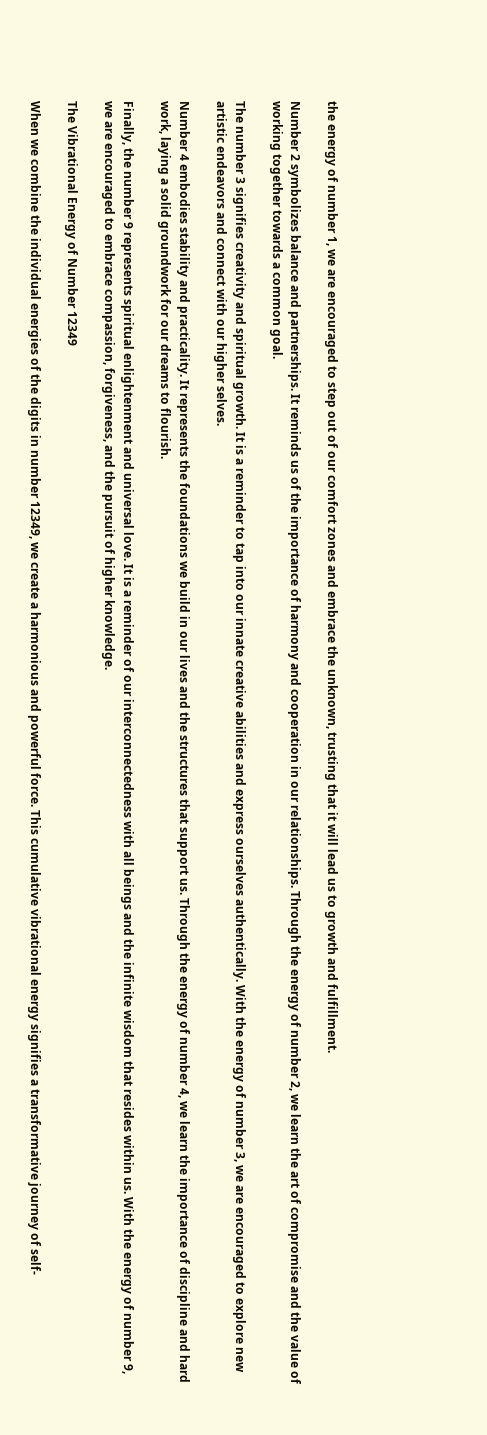the energy of number 1, we are encouraged to step out of our comfort zones and embrace the unknown, trusting that it will lead us to growth and fulfillment.

Number 2 symbolizes balance and partnerships. It reminds us of the importance of harmony and cooperation in our relationships. Through the energy of number 2, we learn the art of compromise and the value of working together towards a common goal.

The number 3 signifies creativity and spiritual growth. It is a reminder to tap into our innate creative abilities and express ourselves authentically. With the energy of number 3, we are encouraged to explore new artistic endeavors and connect with our higher selves.

Number 4 embodies stability and practicality. It represents the foundations we build in our lives and the structures that support us. Through the energy of number 4, we learn the importance of discipline and hard work, laying a solid groundwork for our dreams to flourish.

Finally, the number 9 represents spiritual enlightenment and universal love. It is a reminder of our interconnectedness with all beings and the infinite wisdom that resides within us. With the energy of number 9, we are encouraged to embrace compassion, forgiveness, and the pursuit of higher knowledge.

The Vibrational Energy of Number 12349

When we combine the individual energies of the digits in number 12349, we create a harmonious and powerful force. This cumulative vibrational energy signifies a transformative journey of self-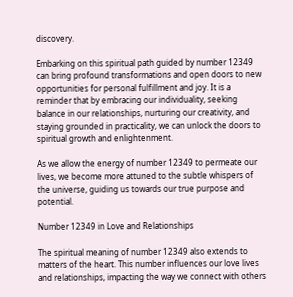discovery.

Embarking on this spiritual path guided by number 12349 can bring profound transformations and open doors to new opportunities for personal fulfillment and joy. It is a reminder that by embracing our individuality, seeking balance in our relationships, nurturing our creativity, and staying grounded in practicality, we can unlock the doors to spiritual growth and enlightenment.

As we allow the energy of number 12349 to permeate our lives, we become more attuned to the subtle whispers of the universe, guiding us towards our true purpose and potential.

Number 12349 in Love and Relationships

The spiritual meaning of number 12349 also extends to matters of the heart. This number influences our love lives and relationships, impacting the way we connect with others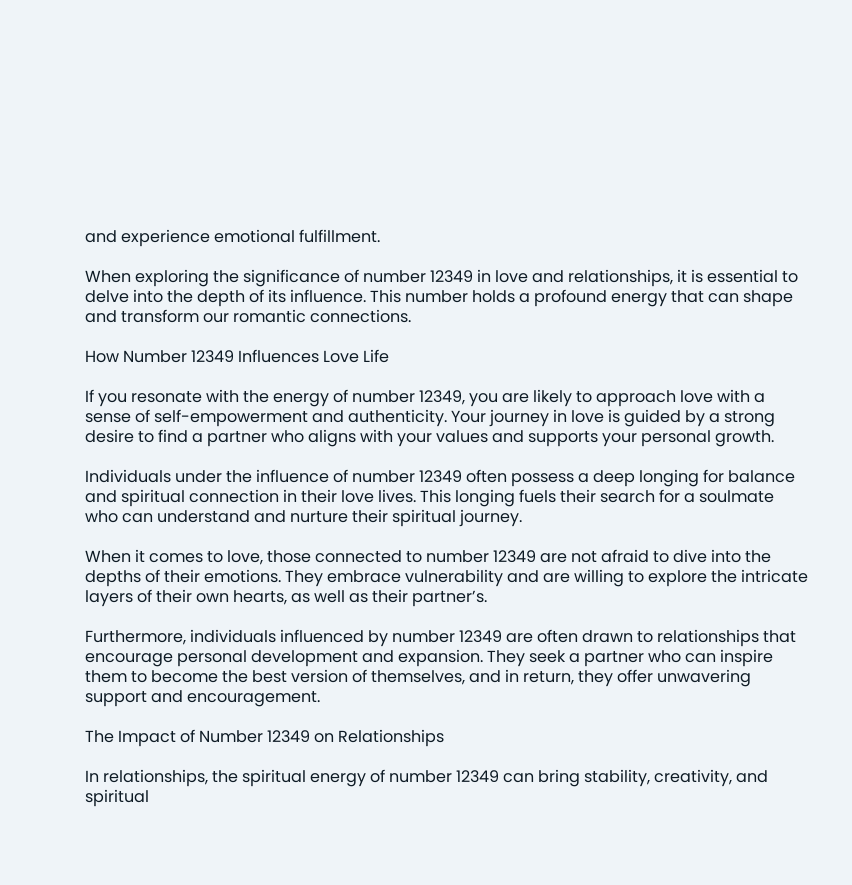and experience emotional fulfillment.

When exploring the significance of number 12349 in love and relationships, it is essential to delve into the depth of its influence. This number holds a profound energy that can shape and transform our romantic connections.

How Number 12349 Influences Love Life

If you resonate with the energy of number 12349, you are likely to approach love with a sense of self-empowerment and authenticity. Your journey in love is guided by a strong desire to find a partner who aligns with your values and supports your personal growth.

Individuals under the influence of number 12349 often possess a deep longing for balance and spiritual connection in their love lives. This longing fuels their search for a soulmate who can understand and nurture their spiritual journey.

When it comes to love, those connected to number 12349 are not afraid to dive into the depths of their emotions. They embrace vulnerability and are willing to explore the intricate layers of their own hearts, as well as their partner’s.

Furthermore, individuals influenced by number 12349 are often drawn to relationships that encourage personal development and expansion. They seek a partner who can inspire them to become the best version of themselves, and in return, they offer unwavering support and encouragement.

The Impact of Number 12349 on Relationships

In relationships, the spiritual energy of number 12349 can bring stability, creativity, and spiritual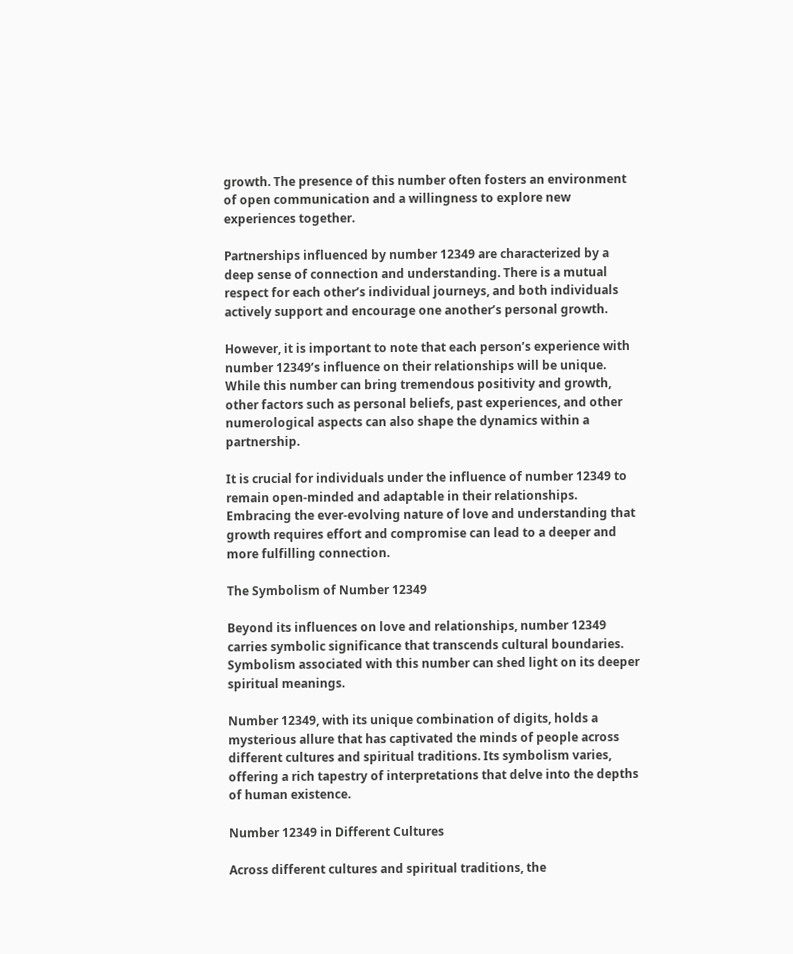growth. The presence of this number often fosters an environment of open communication and a willingness to explore new experiences together.

Partnerships influenced by number 12349 are characterized by a deep sense of connection and understanding. There is a mutual respect for each other’s individual journeys, and both individuals actively support and encourage one another’s personal growth.

However, it is important to note that each person’s experience with number 12349’s influence on their relationships will be unique. While this number can bring tremendous positivity and growth, other factors such as personal beliefs, past experiences, and other numerological aspects can also shape the dynamics within a partnership.

It is crucial for individuals under the influence of number 12349 to remain open-minded and adaptable in their relationships. Embracing the ever-evolving nature of love and understanding that growth requires effort and compromise can lead to a deeper and more fulfilling connection.

The Symbolism of Number 12349

Beyond its influences on love and relationships, number 12349 carries symbolic significance that transcends cultural boundaries. Symbolism associated with this number can shed light on its deeper spiritual meanings.

Number 12349, with its unique combination of digits, holds a mysterious allure that has captivated the minds of people across different cultures and spiritual traditions. Its symbolism varies, offering a rich tapestry of interpretations that delve into the depths of human existence.

Number 12349 in Different Cultures

Across different cultures and spiritual traditions, the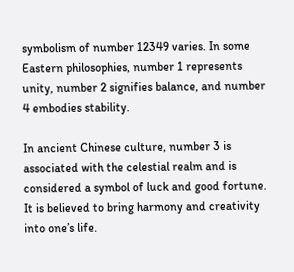symbolism of number 12349 varies. In some Eastern philosophies, number 1 represents unity, number 2 signifies balance, and number 4 embodies stability.

In ancient Chinese culture, number 3 is associated with the celestial realm and is considered a symbol of luck and good fortune. It is believed to bring harmony and creativity into one’s life.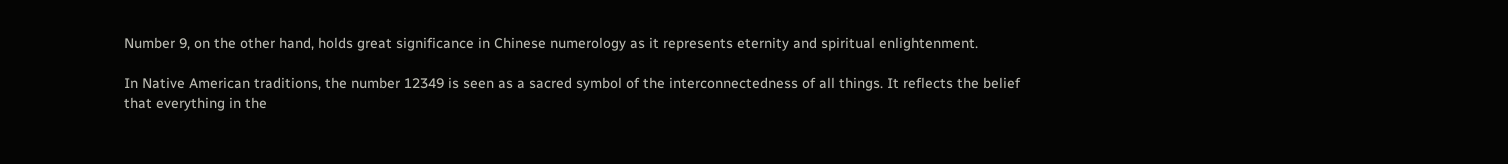Number 9, on the other hand, holds great significance in Chinese numerology as it represents eternity and spiritual enlightenment.

In Native American traditions, the number 12349 is seen as a sacred symbol of the interconnectedness of all things. It reflects the belief that everything in the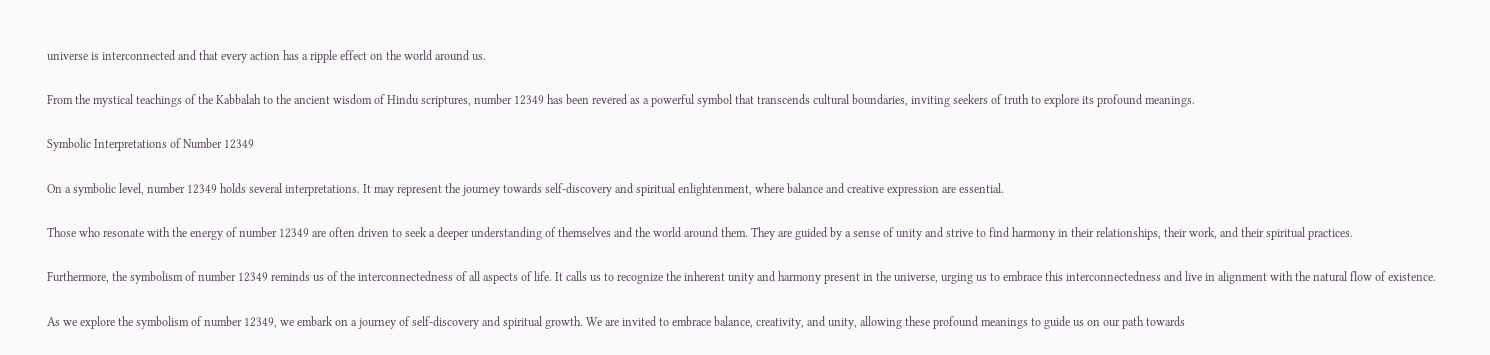universe is interconnected and that every action has a ripple effect on the world around us.

From the mystical teachings of the Kabbalah to the ancient wisdom of Hindu scriptures, number 12349 has been revered as a powerful symbol that transcends cultural boundaries, inviting seekers of truth to explore its profound meanings.

Symbolic Interpretations of Number 12349

On a symbolic level, number 12349 holds several interpretations. It may represent the journey towards self-discovery and spiritual enlightenment, where balance and creative expression are essential.

Those who resonate with the energy of number 12349 are often driven to seek a deeper understanding of themselves and the world around them. They are guided by a sense of unity and strive to find harmony in their relationships, their work, and their spiritual practices.

Furthermore, the symbolism of number 12349 reminds us of the interconnectedness of all aspects of life. It calls us to recognize the inherent unity and harmony present in the universe, urging us to embrace this interconnectedness and live in alignment with the natural flow of existence.

As we explore the symbolism of number 12349, we embark on a journey of self-discovery and spiritual growth. We are invited to embrace balance, creativity, and unity, allowing these profound meanings to guide us on our path towards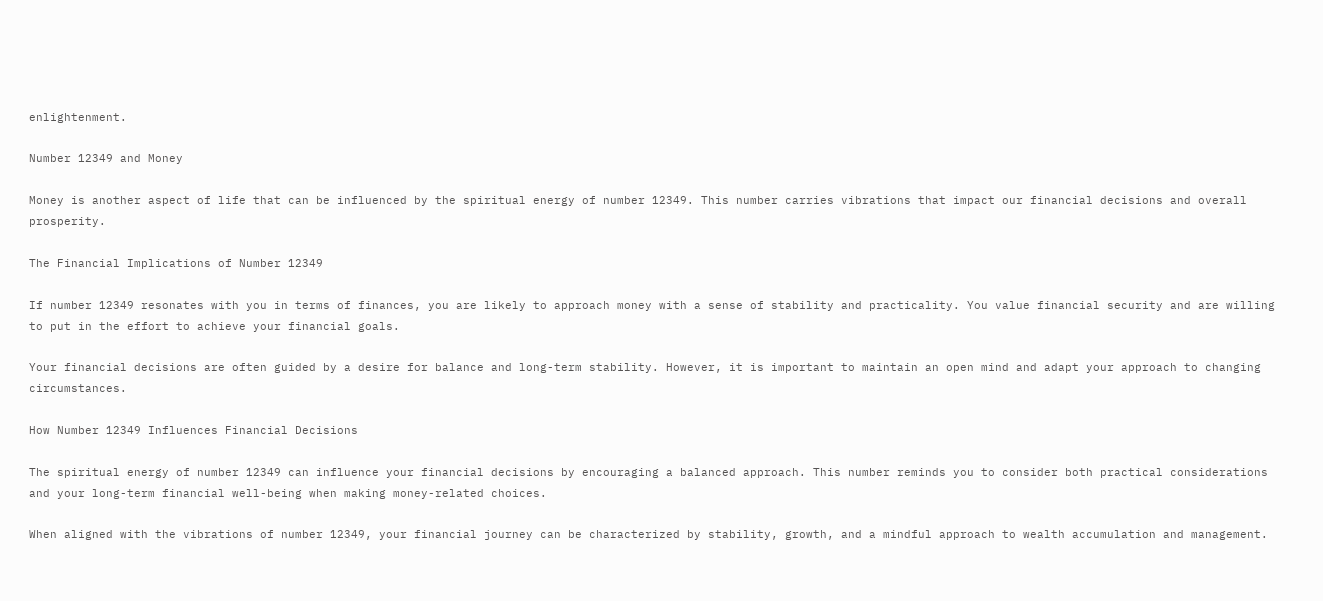enlightenment.

Number 12349 and Money

Money is another aspect of life that can be influenced by the spiritual energy of number 12349. This number carries vibrations that impact our financial decisions and overall prosperity.

The Financial Implications of Number 12349

If number 12349 resonates with you in terms of finances, you are likely to approach money with a sense of stability and practicality. You value financial security and are willing to put in the effort to achieve your financial goals.

Your financial decisions are often guided by a desire for balance and long-term stability. However, it is important to maintain an open mind and adapt your approach to changing circumstances.

How Number 12349 Influences Financial Decisions

The spiritual energy of number 12349 can influence your financial decisions by encouraging a balanced approach. This number reminds you to consider both practical considerations and your long-term financial well-being when making money-related choices.

When aligned with the vibrations of number 12349, your financial journey can be characterized by stability, growth, and a mindful approach to wealth accumulation and management.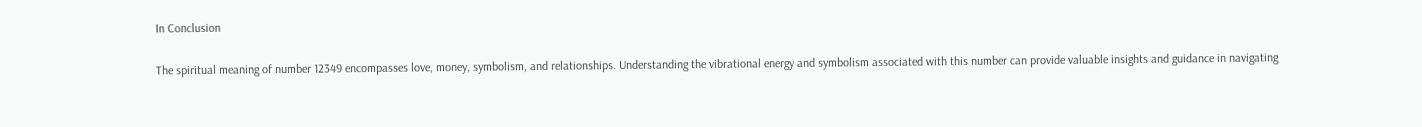In Conclusion

The spiritual meaning of number 12349 encompasses love, money, symbolism, and relationships. Understanding the vibrational energy and symbolism associated with this number can provide valuable insights and guidance in navigating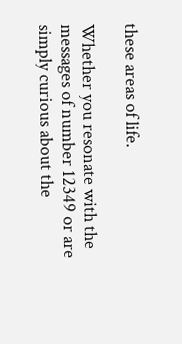these areas of life.

Whether you resonate with the messages of number 12349 or are simply curious about the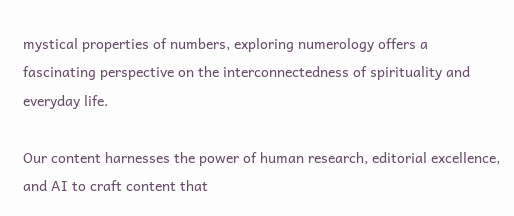mystical properties of numbers, exploring numerology offers a fascinating perspective on the interconnectedness of spirituality and everyday life.

Our content harnesses the power of human research, editorial excellence, and AI to craft content that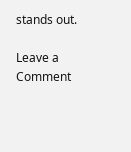stands out.

Leave a Comment